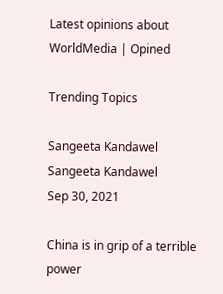Latest opinions about WorldMedia | Opined

Trending Topics

Sangeeta Kandawel
Sangeeta Kandawel
Sep 30, 2021

China is in grip of a terrible power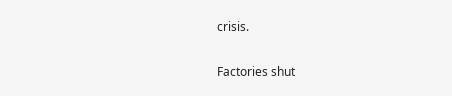crisis.

Factories shut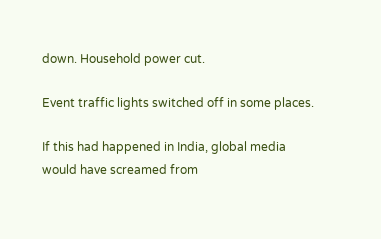down. Household power cut.

Event traffic lights switched off in some places.

If this had happened in India, global media would have screamed from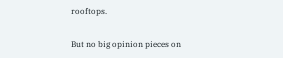rooftops.

But no big opinion pieces on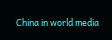China in world media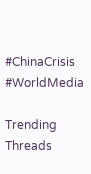#ChinaCrisis #WorldMedia

Trending Threads